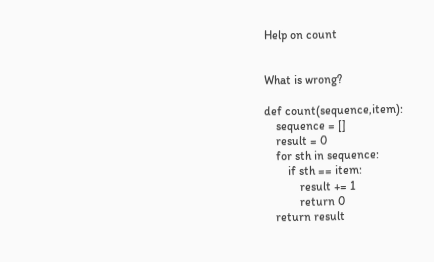Help on count


What is wrong?

def count(sequence,item):
    sequence = []
    result = 0
    for sth in sequence:
        if sth == item:
            result += 1
            return 0
    return result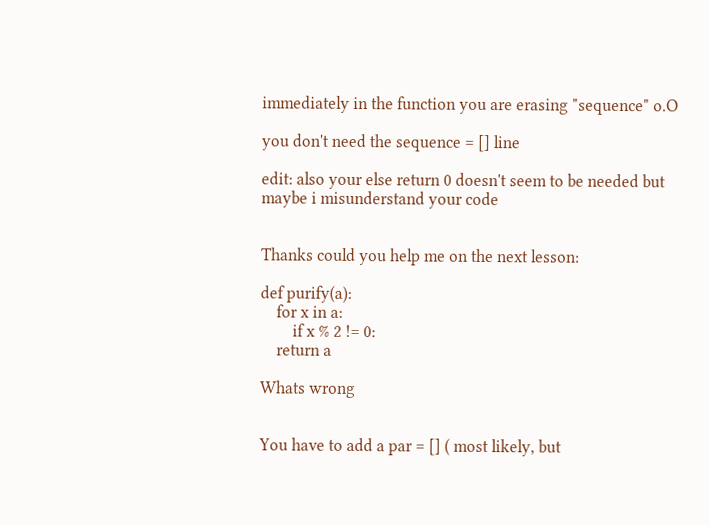immediately in the function you are erasing "sequence" o.O

you don't need the sequence = [] line

edit: also your else return 0 doesn't seem to be needed but maybe i misunderstand your code


Thanks could you help me on the next lesson:

def purify(a):
    for x in a:
        if x % 2 != 0:
    return a

Whats wrong


You have to add a par = [] ( most likely, but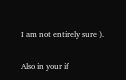I am not entirely sure ).

Also in your if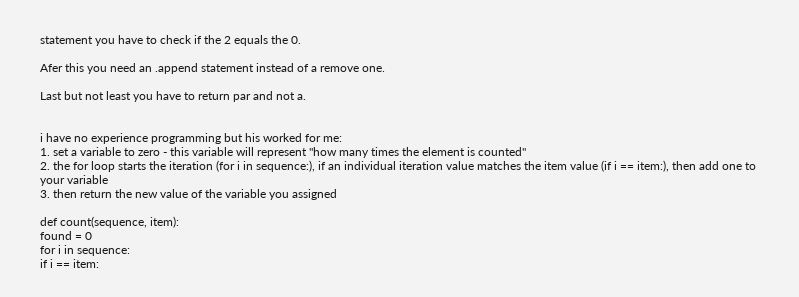statement you have to check if the 2 equals the 0.

Afer this you need an .append statement instead of a remove one.

Last but not least you have to return par and not a.


i have no experience programming but his worked for me:
1. set a variable to zero - this variable will represent "how many times the element is counted"
2. the for loop starts the iteration (for i in sequence:), if an individual iteration value matches the item value (if i == item:), then add one to your variable
3. then return the new value of the variable you assigned

def count(sequence, item):
found = 0
for i in sequence:
if i == item: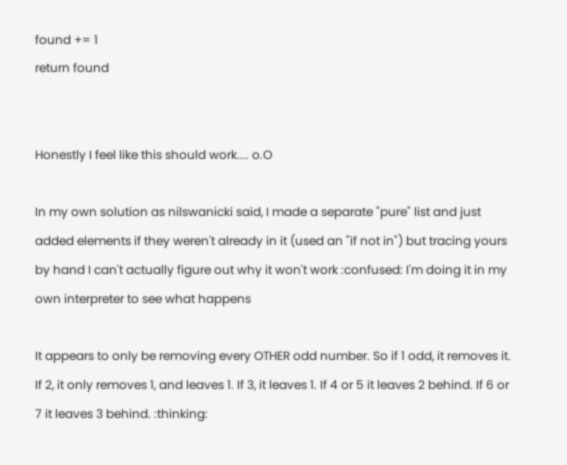found += 1
return found


Honestly I feel like this should work.... o.O

In my own solution as nilswanicki said, I made a separate "pure" list and just added elements if they weren't already in it (used an "if not in") but tracing yours by hand I can't actually figure out why it won't work :confused: I'm doing it in my own interpreter to see what happens

It appears to only be removing every OTHER odd number. So if 1 odd, it removes it. If 2, it only removes 1, and leaves 1. If 3, it leaves 1. If 4 or 5 it leaves 2 behind. If 6 or 7 it leaves 3 behind. :thinking: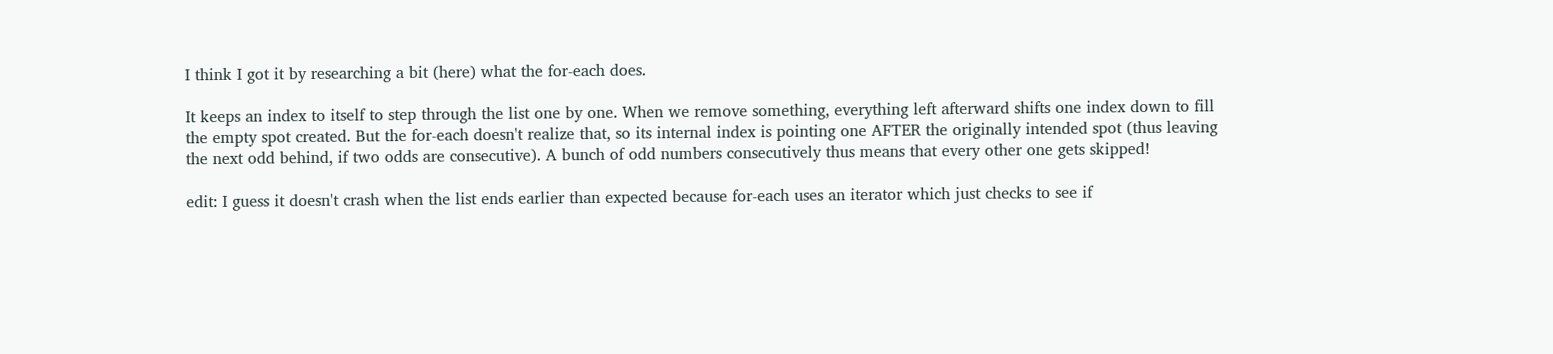I think I got it by researching a bit (here) what the for-each does.

It keeps an index to itself to step through the list one by one. When we remove something, everything left afterward shifts one index down to fill the empty spot created. But the for-each doesn't realize that, so its internal index is pointing one AFTER the originally intended spot (thus leaving the next odd behind, if two odds are consecutive). A bunch of odd numbers consecutively thus means that every other one gets skipped!

edit: I guess it doesn't crash when the list ends earlier than expected because for-each uses an iterator which just checks to see if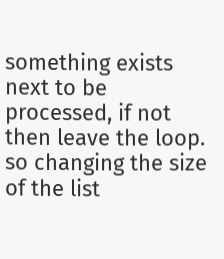something exists next to be processed, if not then leave the loop. so changing the size of the list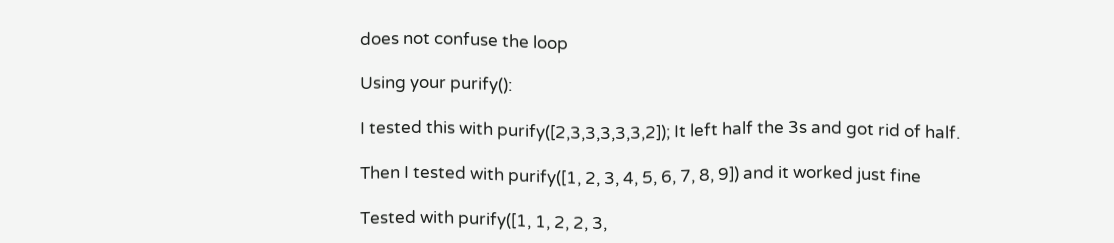does not confuse the loop

Using your purify():

I tested this with purify([2,3,3,3,3,3,2]); It left half the 3s and got rid of half.

Then I tested with purify([1, 2, 3, 4, 5, 6, 7, 8, 9]) and it worked just fine

Tested with purify([1, 1, 2, 2, 3,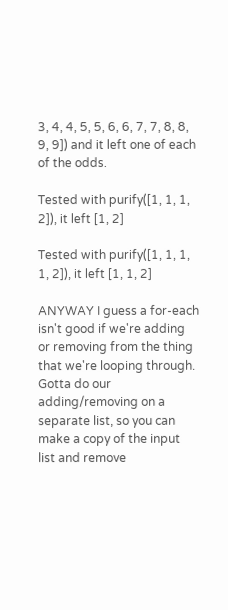3, 4, 4, 5, 5, 6, 6, 7, 7, 8, 8, 9, 9]) and it left one of each of the odds.

Tested with purify([1, 1, 1, 2]), it left [1, 2]

Tested with purify([1, 1, 1, 1, 2]), it left [1, 1, 2]

ANYWAY I guess a for-each isn't good if we're adding or removing from the thing that we're looping through. Gotta do our adding/removing on a separate list, so you can make a copy of the input list and remove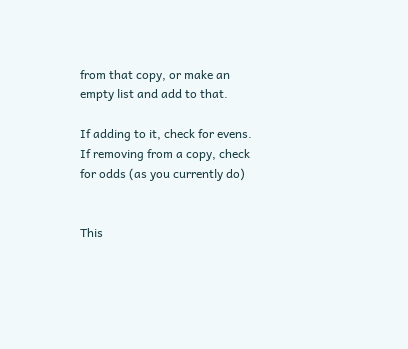from that copy, or make an empty list and add to that.

If adding to it, check for evens. If removing from a copy, check for odds (as you currently do)


This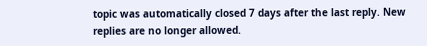topic was automatically closed 7 days after the last reply. New replies are no longer allowed.